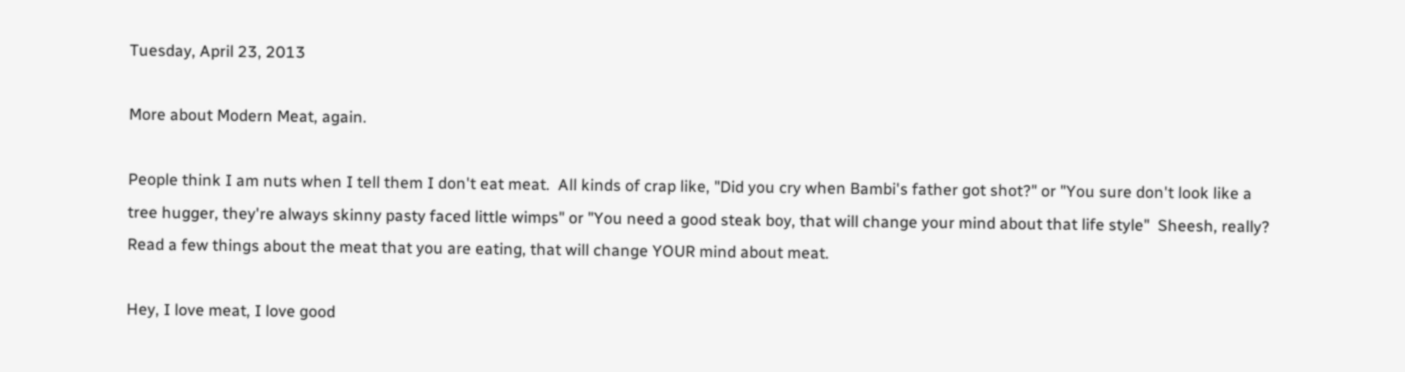Tuesday, April 23, 2013

More about Modern Meat, again.

People think I am nuts when I tell them I don't eat meat.  All kinds of crap like, "Did you cry when Bambi's father got shot?" or "You sure don't look like a tree hugger, they're always skinny pasty faced little wimps" or "You need a good steak boy, that will change your mind about that life style"  Sheesh, really?  Read a few things about the meat that you are eating, that will change YOUR mind about meat.

Hey, I love meat, I love good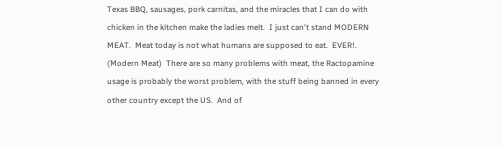Texas BBQ, sausages, pork carnitas, and the miracles that I can do with chicken in the kitchen make the ladies melt.  I just can't stand MODERN MEAT.  Meat today is not what humans are supposed to eat.  EVER!.  (Modern Meat)  There are so many problems with meat, the Ractopamine usage is probably the worst problem, with the stuff being banned in every other country except the US.  And of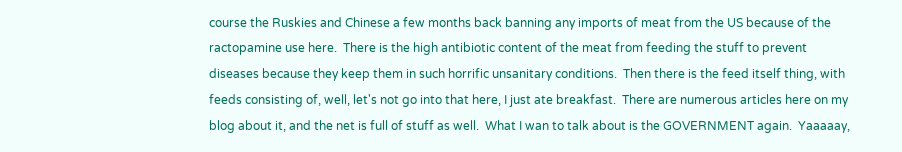course the Ruskies and Chinese a few months back banning any imports of meat from the US because of the ractopamine use here.  There is the high antibiotic content of the meat from feeding the stuff to prevent diseases because they keep them in such horrific unsanitary conditions.  Then there is the feed itself thing, with feeds consisting of, well, let's not go into that here, I just ate breakfast.  There are numerous articles here on my blog about it, and the net is full of stuff as well.  What I wan to talk about is the GOVERNMENT again.  Yaaaaay,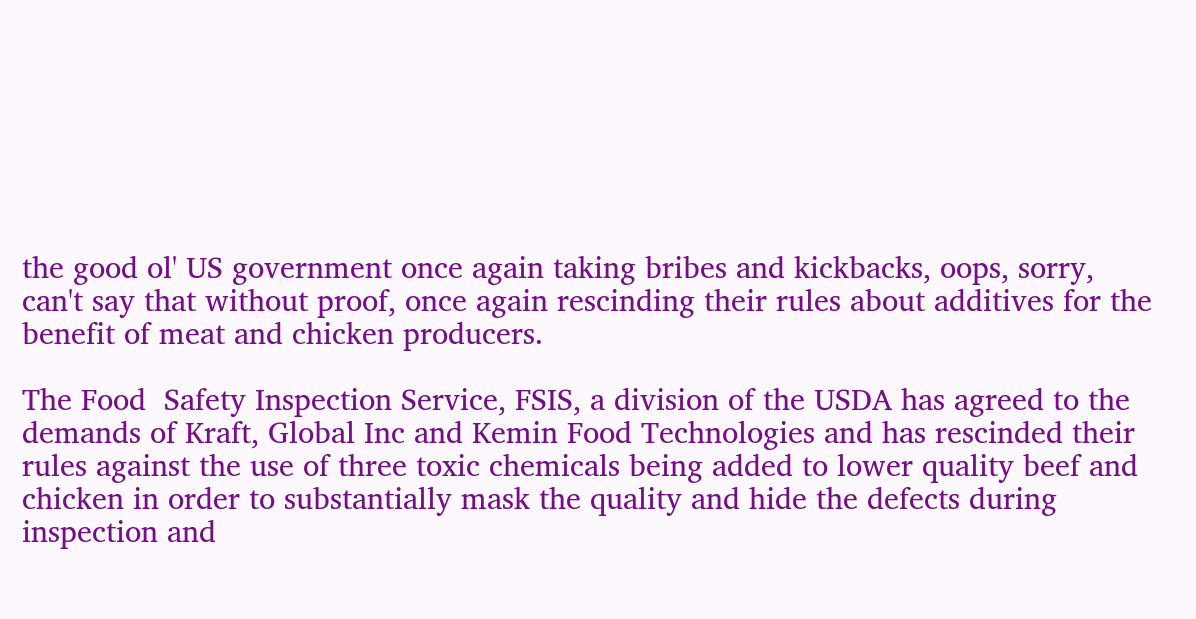the good ol' US government once again taking bribes and kickbacks, oops, sorry, can't say that without proof, once again rescinding their rules about additives for the benefit of meat and chicken producers.

The Food  Safety Inspection Service, FSIS, a division of the USDA has agreed to the demands of Kraft, Global Inc and Kemin Food Technologies and has rescinded their rules against the use of three toxic chemicals being added to lower quality beef and chicken in order to substantially mask the quality and hide the defects during inspection and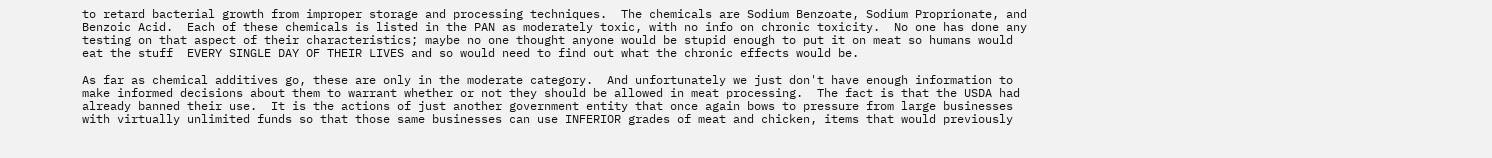to retard bacterial growth from improper storage and processing techniques.  The chemicals are Sodium Benzoate, Sodium Proprionate, and Benzoic Acid.  Each of these chemicals is listed in the PAN as moderately toxic, with no info on chronic toxicity.  No one has done any testing on that aspect of their characteristics; maybe no one thought anyone would be stupid enough to put it on meat so humans would eat the stuff  EVERY SINGLE DAY OF THEIR LIVES and so would need to find out what the chronic effects would be.

As far as chemical additives go, these are only in the moderate category.  And unfortunately we just don't have enough information to make informed decisions about them to warrant whether or not they should be allowed in meat processing.  The fact is that the USDA had already banned their use.  It is the actions of just another government entity that once again bows to pressure from large businesses with virtually unlimited funds so that those same businesses can use INFERIOR grades of meat and chicken, items that would previously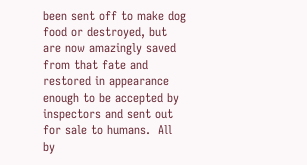been sent off to make dog food or destroyed, but are now amazingly saved from that fate and restored in appearance enough to be accepted by inspectors and sent out for sale to humans.  All by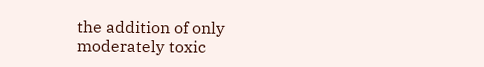the addition of only moderately toxic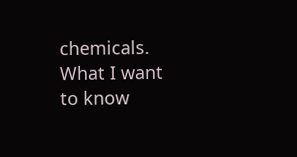chemicals.  What I want to know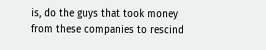is, do the guys that took money from these companies to rescind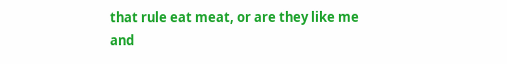that rule eat meat, or are they like me and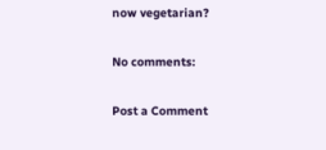now vegetarian?

No comments:

Post a Comment